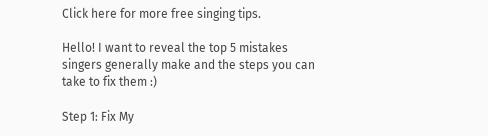Click here for more free singing tips.

Hello! I want to reveal the top 5 mistakes singers generally make and the steps you can take to fix them :)

Step 1: Fix My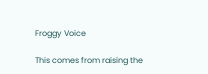Froggy Voice

This comes from raising the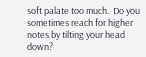soft palate too much.  Do you sometimes reach for higher notes by tilting your head down?